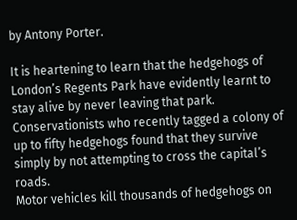by Antony Porter.

It is heartening to learn that the hedgehogs of London’s Regents Park have evidently learnt to stay alive by never leaving that park. Conservationists who recently tagged a colony of up to fifty hedgehogs found that they survive simply by not attempting to cross the capital’s roads.
Motor vehicles kill thousands of hedgehogs on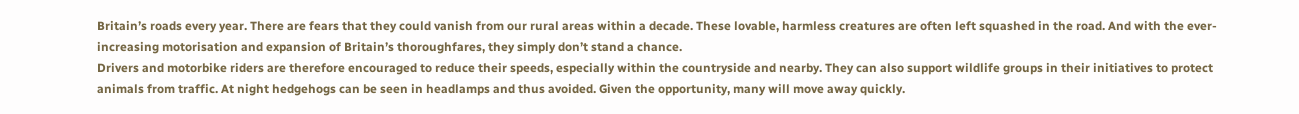Britain’s roads every year. There are fears that they could vanish from our rural areas within a decade. These lovable, harmless creatures are often left squashed in the road. And with the ever-increasing motorisation and expansion of Britain’s thoroughfares, they simply don’t stand a chance.
Drivers and motorbike riders are therefore encouraged to reduce their speeds, especially within the countryside and nearby. They can also support wildlife groups in their initiatives to protect animals from traffic. At night hedgehogs can be seen in headlamps and thus avoided. Given the opportunity, many will move away quickly.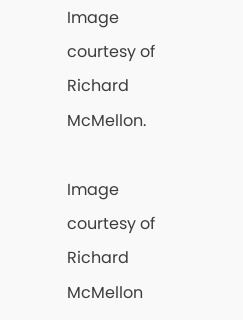Image courtesy of Richard McMellon.

Image courtesy of Richard McMellon